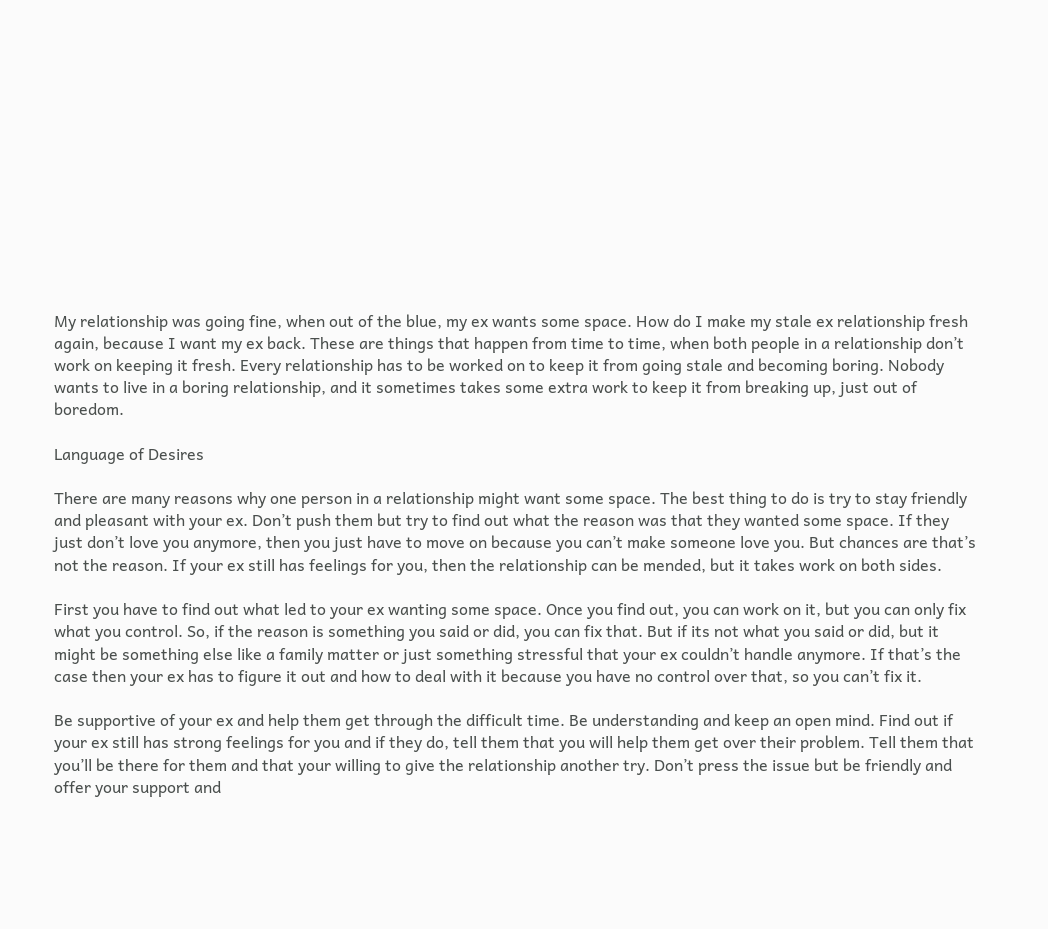My relationship was going fine, when out of the blue, my ex wants some space. How do I make my stale ex relationship fresh again, because I want my ex back. These are things that happen from time to time, when both people in a relationship don’t work on keeping it fresh. Every relationship has to be worked on to keep it from going stale and becoming boring. Nobody wants to live in a boring relationship, and it sometimes takes some extra work to keep it from breaking up, just out of boredom.

Language of Desires

There are many reasons why one person in a relationship might want some space. The best thing to do is try to stay friendly and pleasant with your ex. Don’t push them but try to find out what the reason was that they wanted some space. If they just don’t love you anymore, then you just have to move on because you can’t make someone love you. But chances are that’s not the reason. If your ex still has feelings for you, then the relationship can be mended, but it takes work on both sides.

First you have to find out what led to your ex wanting some space. Once you find out, you can work on it, but you can only fix what you control. So, if the reason is something you said or did, you can fix that. But if its not what you said or did, but it might be something else like a family matter or just something stressful that your ex couldn’t handle anymore. If that’s the case then your ex has to figure it out and how to deal with it because you have no control over that, so you can’t fix it.

Be supportive of your ex and help them get through the difficult time. Be understanding and keep an open mind. Find out if your ex still has strong feelings for you and if they do, tell them that you will help them get over their problem. Tell them that you’ll be there for them and that your willing to give the relationship another try. Don’t press the issue but be friendly and offer your support and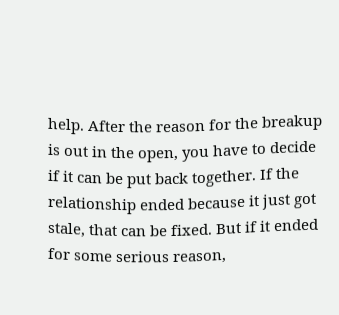help. After the reason for the breakup is out in the open, you have to decide if it can be put back together. If the relationship ended because it just got stale, that can be fixed. But if it ended for some serious reason,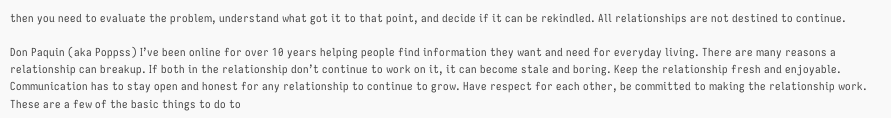then you need to evaluate the problem, understand what got it to that point, and decide if it can be rekindled. All relationships are not destined to continue.

Don Paquin (aka Poppss) I’ve been online for over 10 years helping people find information they want and need for everyday living. There are many reasons a relationship can breakup. If both in the relationship don’t continue to work on it, it can become stale and boring. Keep the relationship fresh and enjoyable. Communication has to stay open and honest for any relationship to continue to grow. Have respect for each other, be committed to making the relationship work. These are a few of the basic things to do to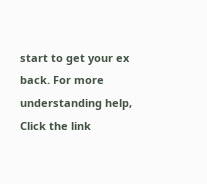start to get your ex back. For more understanding help, Click the link